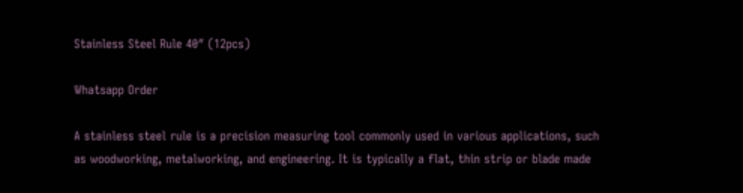Stainless Steel Rule 40″ (12pcs)

Whatsapp Order

A stainless steel rule is a precision measuring tool commonly used in various applications, such as woodworking, metalworking, and engineering. It is typically a flat, thin strip or blade made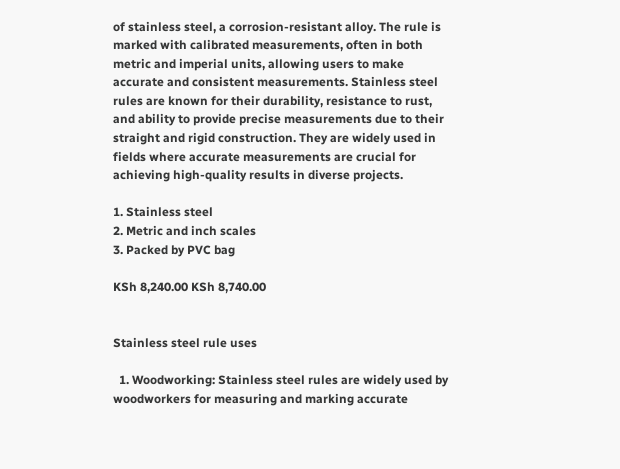of stainless steel, a corrosion-resistant alloy. The rule is marked with calibrated measurements, often in both metric and imperial units, allowing users to make accurate and consistent measurements. Stainless steel rules are known for their durability, resistance to rust, and ability to provide precise measurements due to their straight and rigid construction. They are widely used in fields where accurate measurements are crucial for achieving high-quality results in diverse projects.

1. Stainless steel
2. Metric and inch scales
3. Packed by PVC bag

KSh 8,240.00 KSh 8,740.00


Stainless steel rule uses

  1. Woodworking: Stainless steel rules are widely used by woodworkers for measuring and marking accurate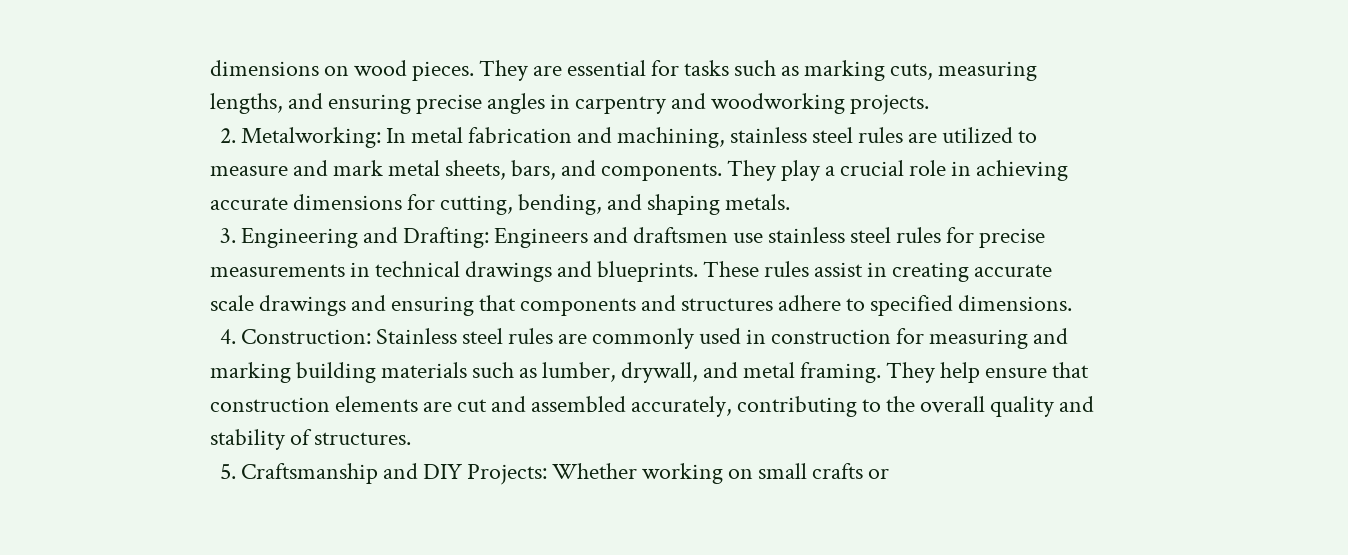dimensions on wood pieces. They are essential for tasks such as marking cuts, measuring lengths, and ensuring precise angles in carpentry and woodworking projects.
  2. Metalworking: In metal fabrication and machining, stainless steel rules are utilized to measure and mark metal sheets, bars, and components. They play a crucial role in achieving accurate dimensions for cutting, bending, and shaping metals.
  3. Engineering and Drafting: Engineers and draftsmen use stainless steel rules for precise measurements in technical drawings and blueprints. These rules assist in creating accurate scale drawings and ensuring that components and structures adhere to specified dimensions.
  4. Construction: Stainless steel rules are commonly used in construction for measuring and marking building materials such as lumber, drywall, and metal framing. They help ensure that construction elements are cut and assembled accurately, contributing to the overall quality and stability of structures.
  5. Craftsmanship and DIY Projects: Whether working on small crafts or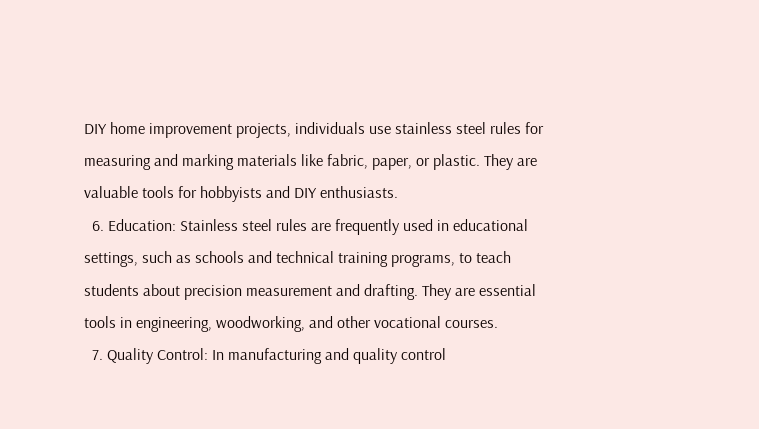DIY home improvement projects, individuals use stainless steel rules for measuring and marking materials like fabric, paper, or plastic. They are valuable tools for hobbyists and DIY enthusiasts.
  6. Education: Stainless steel rules are frequently used in educational settings, such as schools and technical training programs, to teach students about precision measurement and drafting. They are essential tools in engineering, woodworking, and other vocational courses.
  7. Quality Control: In manufacturing and quality control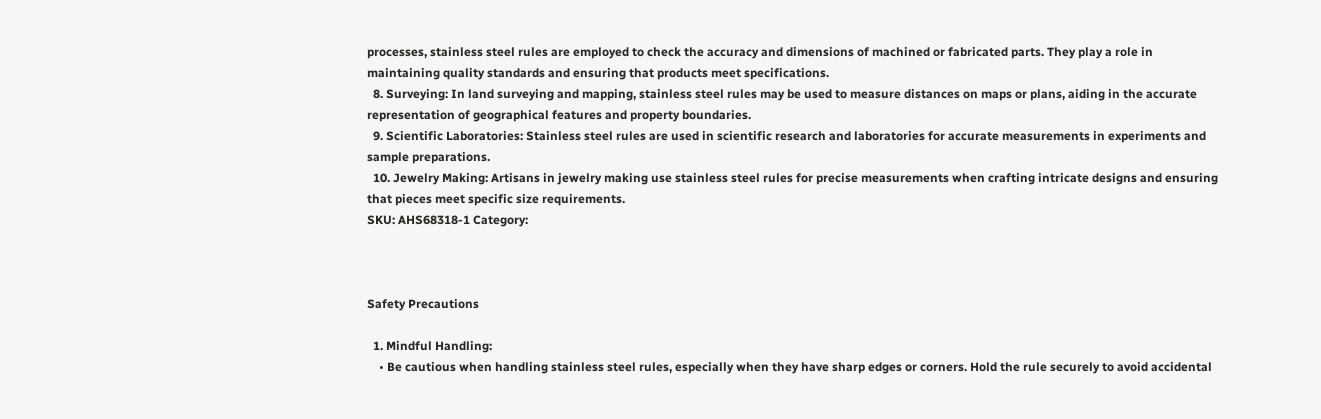processes, stainless steel rules are employed to check the accuracy and dimensions of machined or fabricated parts. They play a role in maintaining quality standards and ensuring that products meet specifications.
  8. Surveying: In land surveying and mapping, stainless steel rules may be used to measure distances on maps or plans, aiding in the accurate representation of geographical features and property boundaries.
  9. Scientific Laboratories: Stainless steel rules are used in scientific research and laboratories for accurate measurements in experiments and sample preparations.
  10. Jewelry Making: Artisans in jewelry making use stainless steel rules for precise measurements when crafting intricate designs and ensuring that pieces meet specific size requirements.
SKU: AHS68318-1 Category:



Safety Precautions

  1. Mindful Handling:
    • Be cautious when handling stainless steel rules, especially when they have sharp edges or corners. Hold the rule securely to avoid accidental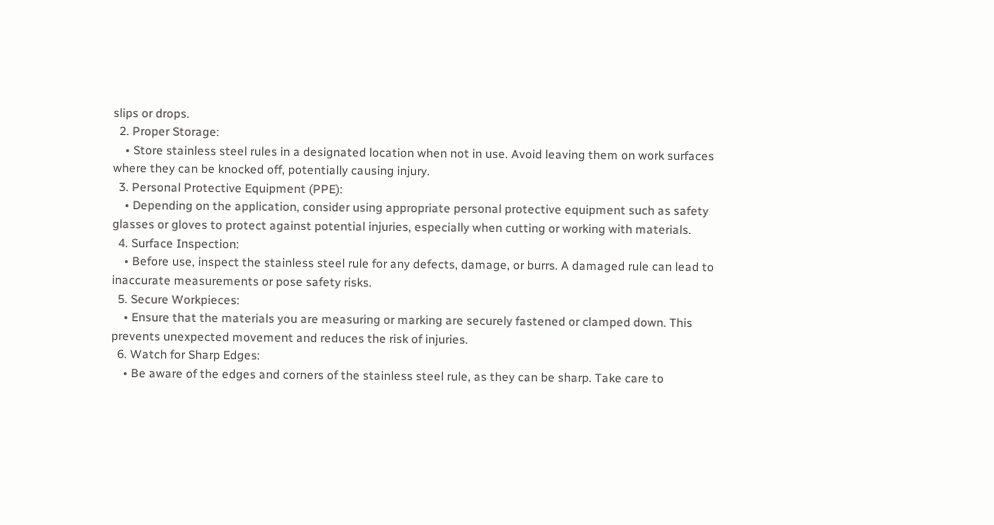slips or drops.
  2. Proper Storage:
    • Store stainless steel rules in a designated location when not in use. Avoid leaving them on work surfaces where they can be knocked off, potentially causing injury.
  3. Personal Protective Equipment (PPE):
    • Depending on the application, consider using appropriate personal protective equipment such as safety glasses or gloves to protect against potential injuries, especially when cutting or working with materials.
  4. Surface Inspection:
    • Before use, inspect the stainless steel rule for any defects, damage, or burrs. A damaged rule can lead to inaccurate measurements or pose safety risks.
  5. Secure Workpieces:
    • Ensure that the materials you are measuring or marking are securely fastened or clamped down. This prevents unexpected movement and reduces the risk of injuries.
  6. Watch for Sharp Edges:
    • Be aware of the edges and corners of the stainless steel rule, as they can be sharp. Take care to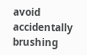avoid accidentally brushing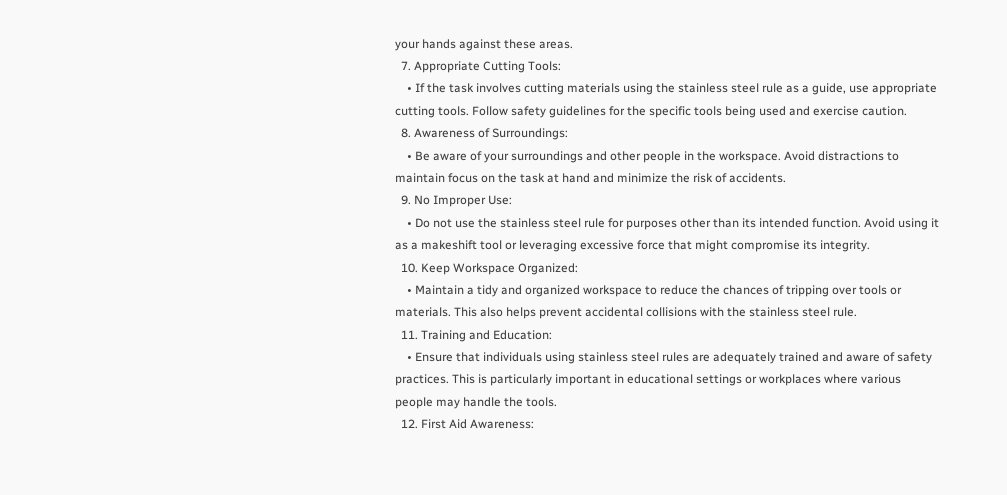your hands against these areas.
  7. Appropriate Cutting Tools:
    • If the task involves cutting materials using the stainless steel rule as a guide, use appropriate cutting tools. Follow safety guidelines for the specific tools being used and exercise caution.
  8. Awareness of Surroundings:
    • Be aware of your surroundings and other people in the workspace. Avoid distractions to maintain focus on the task at hand and minimize the risk of accidents.
  9. No Improper Use:
    • Do not use the stainless steel rule for purposes other than its intended function. Avoid using it as a makeshift tool or leveraging excessive force that might compromise its integrity.
  10. Keep Workspace Organized:
    • Maintain a tidy and organized workspace to reduce the chances of tripping over tools or materials. This also helps prevent accidental collisions with the stainless steel rule.
  11. Training and Education:
    • Ensure that individuals using stainless steel rules are adequately trained and aware of safety practices. This is particularly important in educational settings or workplaces where various people may handle the tools.
  12. First Aid Awareness: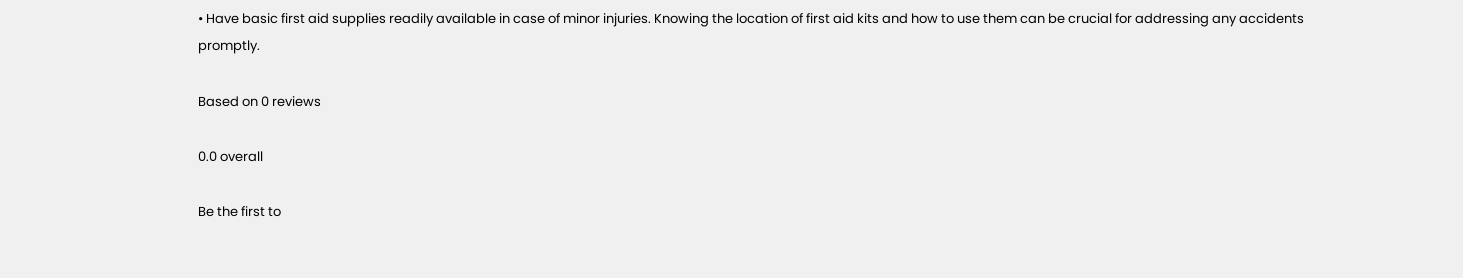• Have basic first aid supplies readily available in case of minor injuries. Knowing the location of first aid kits and how to use them can be crucial for addressing any accidents promptly.

Based on 0 reviews

0.0 overall

Be the first to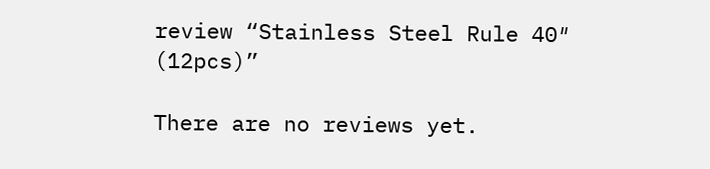review “Stainless Steel Rule 40″ (12pcs)”

There are no reviews yet.